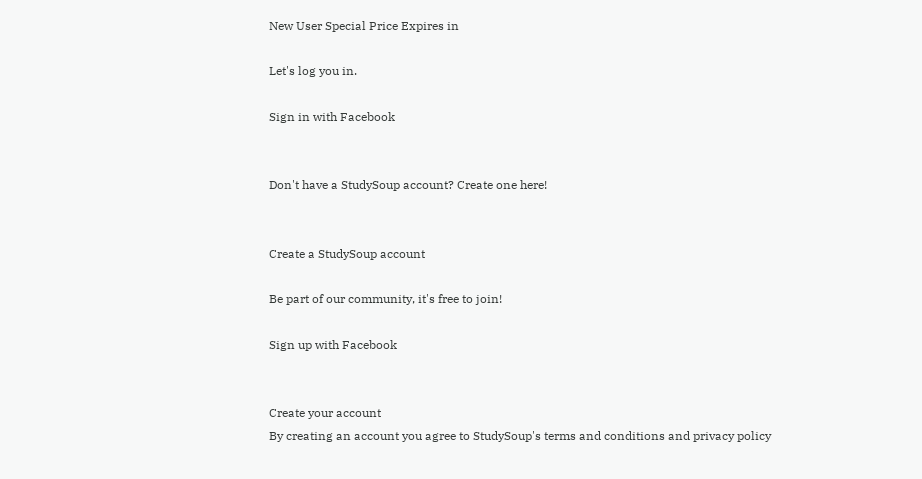New User Special Price Expires in

Let's log you in.

Sign in with Facebook


Don't have a StudySoup account? Create one here!


Create a StudySoup account

Be part of our community, it's free to join!

Sign up with Facebook


Create your account
By creating an account you agree to StudySoup's terms and conditions and privacy policy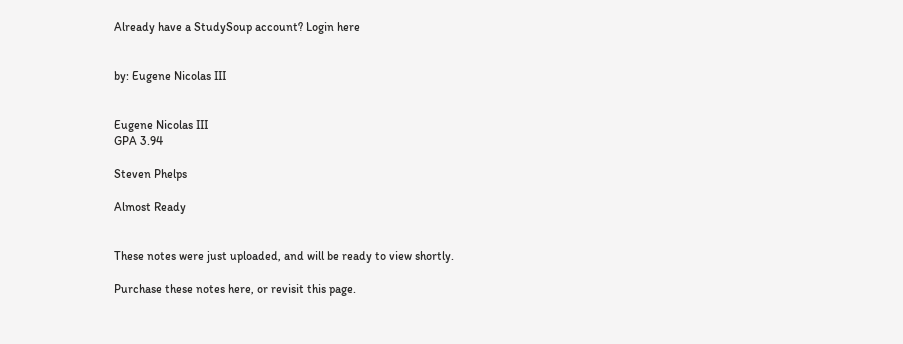Already have a StudySoup account? Login here


by: Eugene Nicolas III


Eugene Nicolas III
GPA 3.94

Steven Phelps

Almost Ready


These notes were just uploaded, and will be ready to view shortly.

Purchase these notes here, or revisit this page.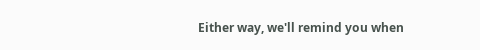Either way, we'll remind you when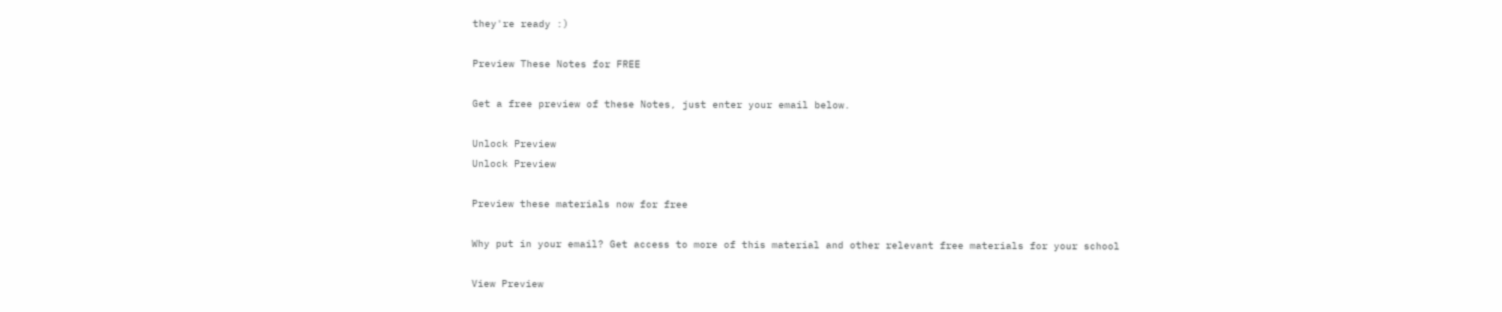they're ready :)

Preview These Notes for FREE

Get a free preview of these Notes, just enter your email below.

Unlock Preview
Unlock Preview

Preview these materials now for free

Why put in your email? Get access to more of this material and other relevant free materials for your school

View Preview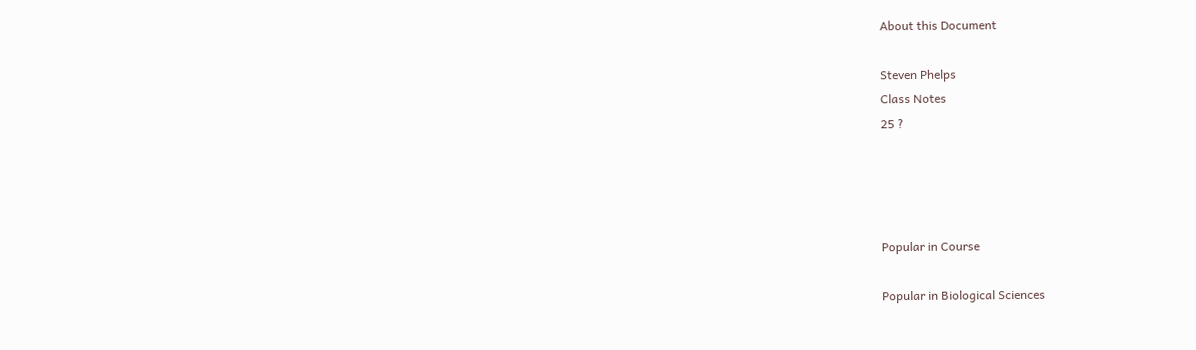About this Document

Steven Phelps
Class Notes
25 ?




Popular in Course

Popular in Biological Sciences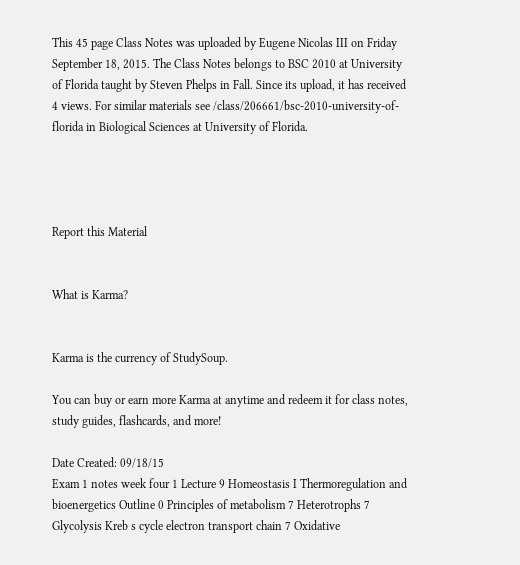This 45 page Class Notes was uploaded by Eugene Nicolas III on Friday September 18, 2015. The Class Notes belongs to BSC 2010 at University of Florida taught by Steven Phelps in Fall. Since its upload, it has received 4 views. For similar materials see /class/206661/bsc-2010-university-of-florida in Biological Sciences at University of Florida.




Report this Material


What is Karma?


Karma is the currency of StudySoup.

You can buy or earn more Karma at anytime and redeem it for class notes, study guides, flashcards, and more!

Date Created: 09/18/15
Exam 1 notes week four 1 Lecture 9 Homeostasis I Thermoregulation and bioenergetics Outline 0 Principles of metabolism 7 Heterotrophs 7 Glycolysis Kreb s cycle electron transport chain 7 Oxidative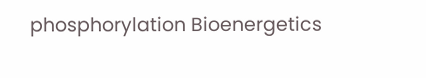phosphorylation Bioenergetics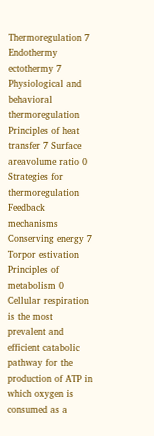Thermoregulation 7 Endothermy ectothermy 7 Physiological and behavioral thermoregulation Principles of heat transfer 7 Surface areavolume ratio 0 Strategies for thermoregulation Feedback mechanisms Conserving energy 7 Torpor estivation Principles of metabolism 0 Cellular respiration is the most prevalent and efficient catabolic pathway for the production of ATP in which oxygen is consumed as a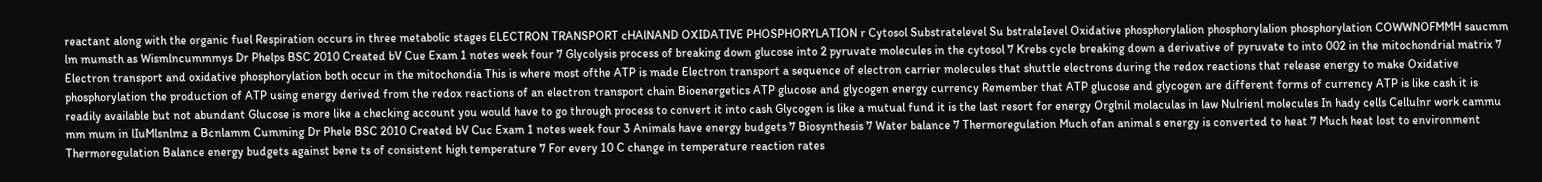reactant along with the organic fuel Respiration occurs in three metabolic stages ELECTRON TRANSPORT cHAlNAND OXIDATIVE PHOSPHORYLATION r Cytosol Substratelevel Su bstraleIevel Oxidative phosphorylalion phosphorylalion phosphorylation COWWNOFMMH saucmm lm mumsth as Wismlncummmys Dr Phelps BSC 2010 Created bV Cue Exam 1 notes week four 7 Glycolysis process of breaking down glucose into 2 pyruvate molecules in the cytosol 7 Krebs cycle breaking down a derivative of pyruvate to into 002 in the mitochondrial matrix 7 Electron transport and oxidative phosphorylation both occur in the mitochondia This is where most ofthe ATP is made Electron transport a sequence of electron carrier molecules that shuttle electrons during the redox reactions that release energy to make Oxidative phosphorylation the production of ATP using energy derived from the redox reactions of an electron transport chain Bioenergetics ATP glucose and glycogen energy currency Remember that ATP glucose and glycogen are different forms of currency ATP is like cash it is readily available but not abundant Glucose is more like a checking account you would have to go through process to convert it into cash Glycogen is like a mutual fund it is the last resort for energy Orglnil molaculas in law Nulrienl molecules In hady cells Cellulnr work cammu mm mum in lIuMlsnlmz a Bcnlamm Cumming Dr Phele BSC 2010 Created bV Cuc Exam 1 notes week four 3 Animals have energy budgets 7 Biosynthesis 7 Water balance 7 Thermoregulation Much ofan animal s energy is converted to heat 7 Much heat lost to environment Thermoregulation Balance energy budgets against bene ts of consistent high temperature 7 For every 10 C change in temperature reaction rates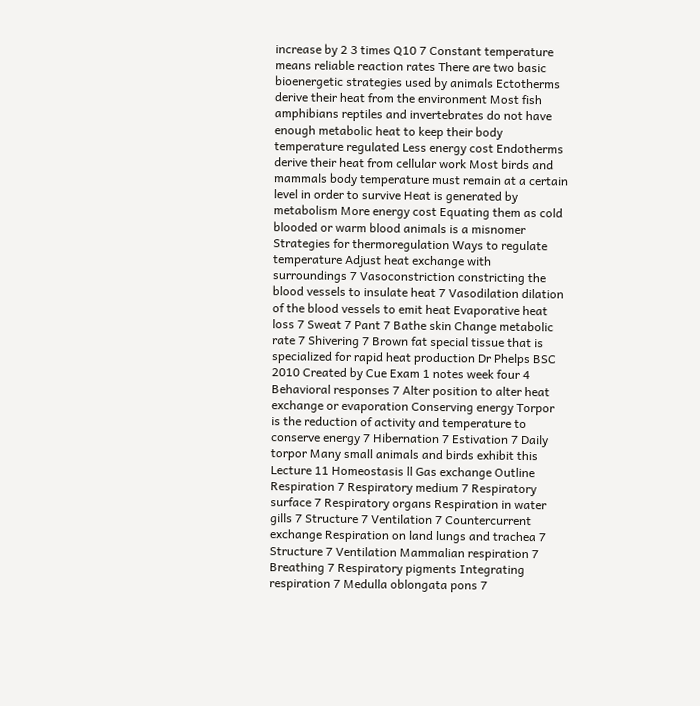increase by 2 3 times Q10 7 Constant temperature means reliable reaction rates There are two basic bioenergetic strategies used by animals Ectotherms derive their heat from the environment Most fish amphibians reptiles and invertebrates do not have enough metabolic heat to keep their body temperature regulated Less energy cost Endotherms derive their heat from cellular work Most birds and mammals body temperature must remain at a certain level in order to survive Heat is generated by metabolism More energy cost Equating them as cold blooded or warm blood animals is a misnomer Strategies for thermoregulation Ways to regulate temperature Adjust heat exchange with surroundings 7 Vasoconstriction constricting the blood vessels to insulate heat 7 Vasodilation dilation of the blood vessels to emit heat Evaporative heat loss 7 Sweat 7 Pant 7 Bathe skin Change metabolic rate 7 Shivering 7 Brown fat special tissue that is specialized for rapid heat production Dr Phelps BSC 2010 Created by Cue Exam 1 notes week four 4 Behavioral responses 7 Alter position to alter heat exchange or evaporation Conserving energy Torpor is the reduction of activity and temperature to conserve energy 7 Hibernation 7 Estivation 7 Daily torpor Many small animals and birds exhibit this Lecture 11 Homeostasis ll Gas exchange Outline Respiration 7 Respiratory medium 7 Respiratory surface 7 Respiratory organs Respiration in water gills 7 Structure 7 Ventilation 7 Countercurrent exchange Respiration on land lungs and trachea 7 Structure 7 Ventilation Mammalian respiration 7 Breathing 7 Respiratory pigments Integrating respiration 7 Medulla oblongata pons 7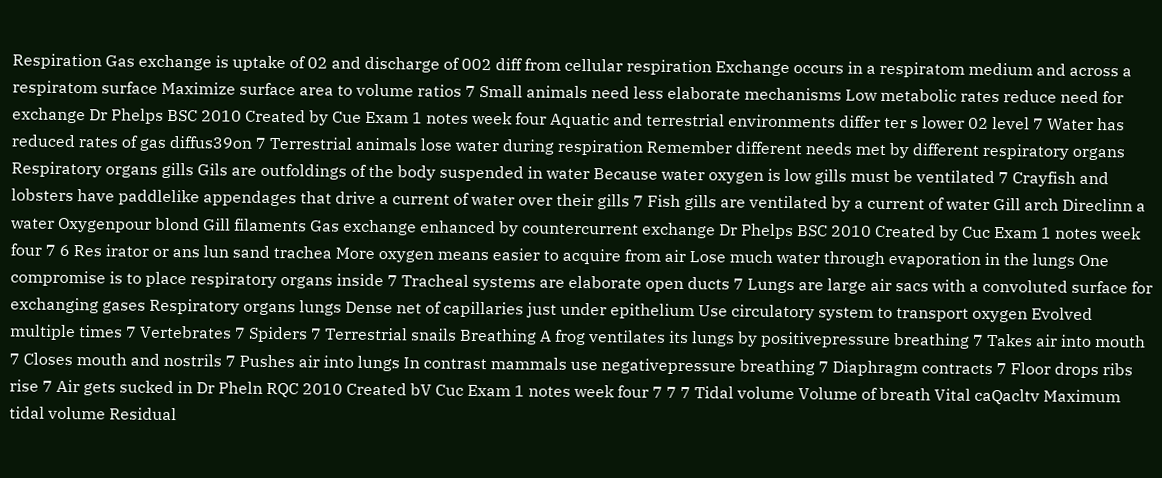Respiration Gas exchange is uptake of 02 and discharge of 002 diff from cellular respiration Exchange occurs in a respiratom medium and across a respiratom surface Maximize surface area to volume ratios 7 Small animals need less elaborate mechanisms Low metabolic rates reduce need for exchange Dr Phelps BSC 2010 Created by Cue Exam 1 notes week four Aquatic and terrestrial environments differ ter s lower 02 level 7 Water has reduced rates of gas diffus39on 7 Terrestrial animals lose water during respiration Remember different needs met by different respiratory organs Respiratory organs gills Gils are outfoldings of the body suspended in water Because water oxygen is low gills must be ventilated 7 Crayfish and lobsters have paddlelike appendages that drive a current of water over their gills 7 Fish gills are ventilated by a current of water Gill arch Direclinn a water Oxygenpour blond Gill filaments Gas exchange enhanced by countercurrent exchange Dr Phelps BSC 2010 Created by Cuc Exam 1 notes week four 7 6 Res irator or ans lun sand trachea More oxygen means easier to acquire from air Lose much water through evaporation in the lungs One compromise is to place respiratory organs inside 7 Tracheal systems are elaborate open ducts 7 Lungs are large air sacs with a convoluted surface for exchanging gases Respiratory organs lungs Dense net of capillaries just under epithelium Use circulatory system to transport oxygen Evolved multiple times 7 Vertebrates 7 Spiders 7 Terrestrial snails Breathing A frog ventilates its lungs by positivepressure breathing 7 Takes air into mouth 7 Closes mouth and nostrils 7 Pushes air into lungs In contrast mammals use negativepressure breathing 7 Diaphragm contracts 7 Floor drops ribs rise 7 Air gets sucked in Dr Pheln RQC 2010 Created bV Cuc Exam 1 notes week four 7 7 7 Tidal volume Volume of breath Vital caQacltv Maximum tidal volume Residual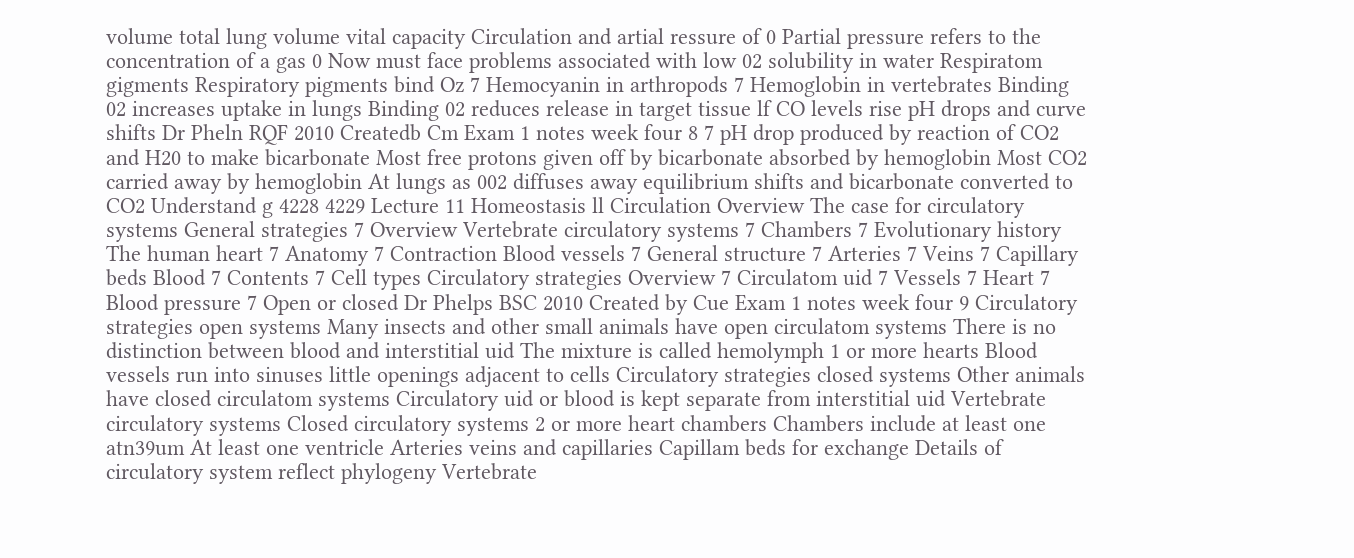volume total lung volume vital capacity Circulation and artial ressure of 0 Partial pressure refers to the concentration of a gas 0 Now must face problems associated with low 02 solubility in water Respiratom gigments Respiratory pigments bind Oz 7 Hemocyanin in arthropods 7 Hemoglobin in vertebrates Binding 02 increases uptake in lungs Binding 02 reduces release in target tissue lf CO levels rise pH drops and curve shifts Dr Pheln RQF 2010 Createdb Cm Exam 1 notes week four 8 7 pH drop produced by reaction of CO2 and H20 to make bicarbonate Most free protons given off by bicarbonate absorbed by hemoglobin Most CO2 carried away by hemoglobin At lungs as 002 diffuses away equilibrium shifts and bicarbonate converted to CO2 Understand g 4228 4229 Lecture 11 Homeostasis ll Circulation Overview The case for circulatory systems General strategies 7 Overview Vertebrate circulatory systems 7 Chambers 7 Evolutionary history The human heart 7 Anatomy 7 Contraction Blood vessels 7 General structure 7 Arteries 7 Veins 7 Capillary beds Blood 7 Contents 7 Cell types Circulatory strategies Overview 7 Circulatom uid 7 Vessels 7 Heart 7 Blood pressure 7 Open or closed Dr Phelps BSC 2010 Created by Cue Exam 1 notes week four 9 Circulatory strategies open systems Many insects and other small animals have open circulatom systems There is no distinction between blood and interstitial uid The mixture is called hemolymph 1 or more hearts Blood vessels run into sinuses little openings adjacent to cells Circulatory strategies closed systems Other animals have closed circulatom systems Circulatory uid or blood is kept separate from interstitial uid Vertebrate circulatory systems Closed circulatory systems 2 or more heart chambers Chambers include at least one atn39um At least one ventricle Arteries veins and capillaries Capillam beds for exchange Details of circulatory system reflect phylogeny Vertebrate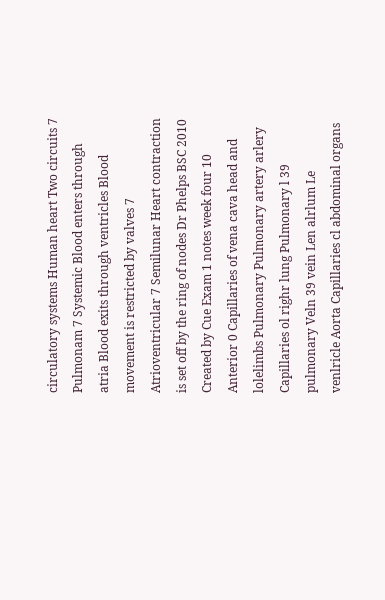circulatory systems Human heart Two circuits 7 Pulmonam 7 Systemic Blood enters through atria Blood exits through ventricles Blood movement is restricted by valves 7 Atrioventricular 7 Semilunar Heart contraction is set off by the ring of nodes Dr Phelps BSC 2010 Created by Cue Exam 1 notes week four 10 Anterior 0 Capillaries of vena cava head and lolelimbs Pulmonary Pulmonary artery arlery Capillaries ol righr lung Pulmonary l 39 pulmonary Veln 39 vein Len alrlum Le venlricle Aorta Capillaries cl abdominal organs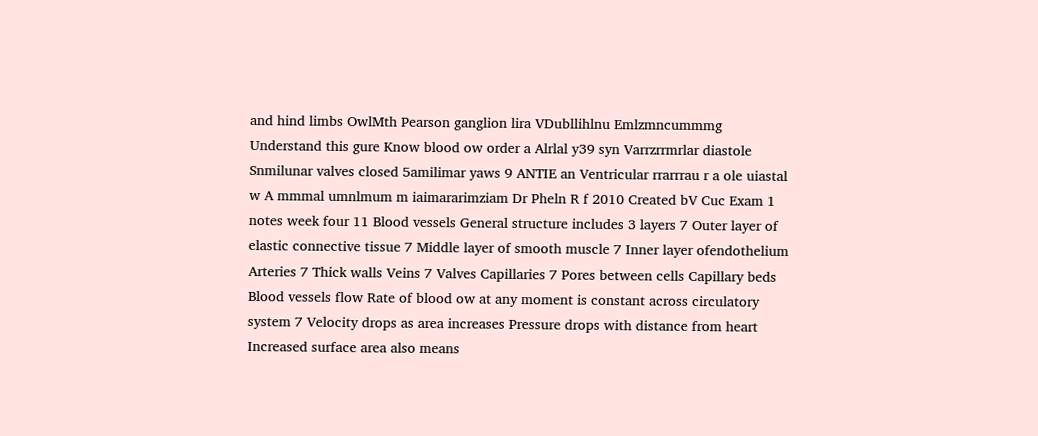and hind limbs OwlMth Pearson ganglion lira VDubllihlnu Emlzmncummmg Understand this gure Know blood ow order a Alrlal y39 syn Varrzrrmrlar diastole Snmilunar valves closed 5amilimar yaws 9 ANTIE an Ventricular rrarrrau r a ole uiastal w A mmmal umnlmum m iaimararimziam Dr Pheln R f 2010 Created bV Cuc Exam 1 notes week four 11 Blood vessels General structure includes 3 layers 7 Outer layer of elastic connective tissue 7 Middle layer of smooth muscle 7 Inner layer ofendothelium Arteries 7 Thick walls Veins 7 Valves Capillaries 7 Pores between cells Capillary beds Blood vessels flow Rate of blood ow at any moment is constant across circulatory system 7 Velocity drops as area increases Pressure drops with distance from heart Increased surface area also means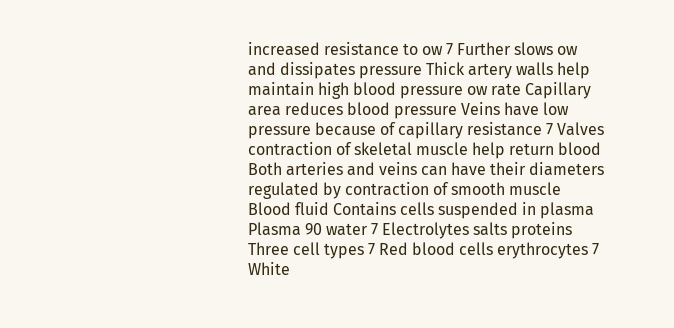increased resistance to ow 7 Further slows ow and dissipates pressure Thick artery walls help maintain high blood pressure ow rate Capillary area reduces blood pressure Veins have low pressure because of capillary resistance 7 Valves contraction of skeletal muscle help return blood Both arteries and veins can have their diameters regulated by contraction of smooth muscle Blood fluid Contains cells suspended in plasma Plasma 90 water 7 Electrolytes salts proteins Three cell types 7 Red blood cells erythrocytes 7 White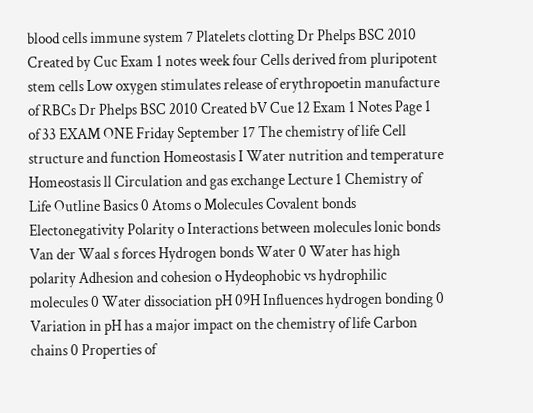blood cells immune system 7 Platelets clotting Dr Phelps BSC 2010 Created by Cuc Exam 1 notes week four Cells derived from pluripotent stem cells Low oxygen stimulates release of erythropoetin manufacture of RBCs Dr Phelps BSC 2010 Created bV Cue 12 Exam 1 Notes Page 1 of 33 EXAM ONE Friday September 17 The chemistry of life Cell structure and function Homeostasis I Water nutrition and temperature Homeostasis ll Circulation and gas exchange Lecture 1 Chemistry of Life Outline Basics 0 Atoms o Molecules Covalent bonds Electonegativity Polarity o Interactions between molecules lonic bonds Van der Waal s forces Hydrogen bonds Water 0 Water has high polarity Adhesion and cohesion o Hydeophobic vs hydrophilic molecules 0 Water dissociation pH 09H Influences hydrogen bonding 0 Variation in pH has a major impact on the chemistry of life Carbon chains 0 Properties of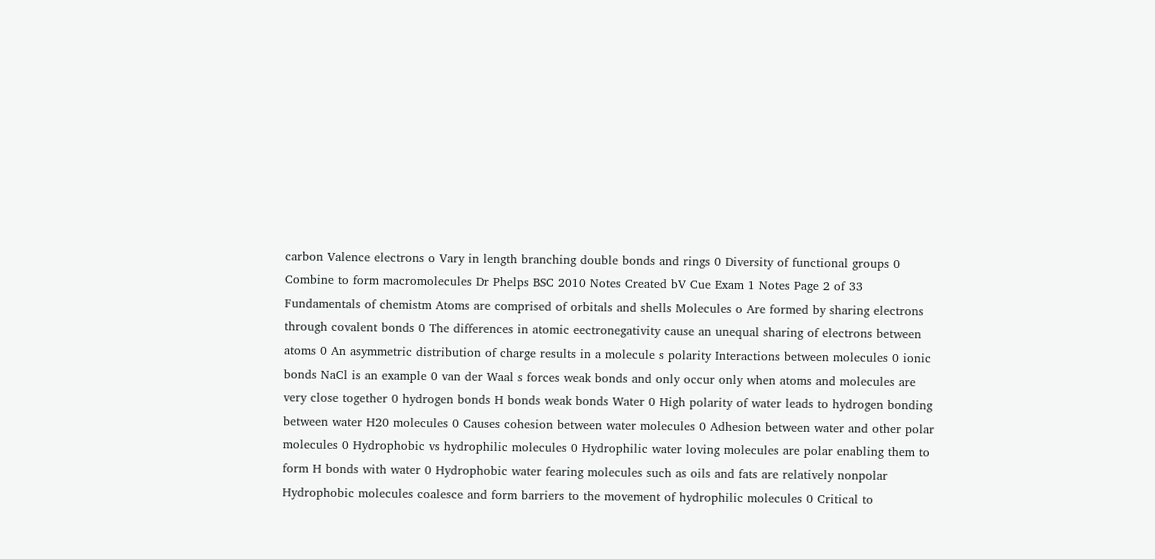carbon Valence electrons o Vary in length branching double bonds and rings 0 Diversity of functional groups 0 Combine to form macromolecules Dr Phelps BSC 2010 Notes Created bV Cue Exam 1 Notes Page 2 of 33 Fundamentals of chemistm Atoms are comprised of orbitals and shells Molecules o Are formed by sharing electrons through covalent bonds 0 The differences in atomic eectronegativity cause an unequal sharing of electrons between atoms 0 An asymmetric distribution of charge results in a molecule s polarity Interactions between molecules 0 ionic bonds NaCl is an example 0 van der Waal s forces weak bonds and only occur only when atoms and molecules are very close together 0 hydrogen bonds H bonds weak bonds Water 0 High polarity of water leads to hydrogen bonding between water H20 molecules 0 Causes cohesion between water molecules 0 Adhesion between water and other polar molecules 0 Hydrophobic vs hydrophilic molecules 0 Hydrophilic water loving molecules are polar enabling them to form H bonds with water 0 Hydrophobic water fearing molecules such as oils and fats are relatively nonpolar Hydrophobic molecules coalesce and form barriers to the movement of hydrophilic molecules 0 Critical to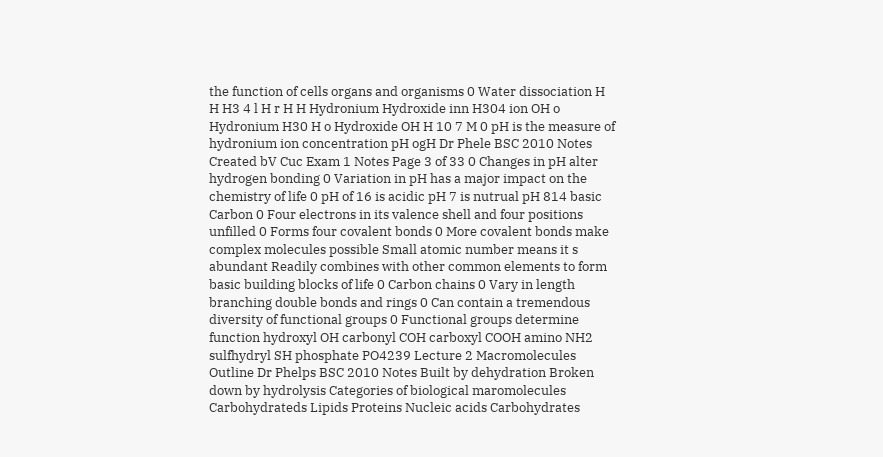the function of cells organs and organisms 0 Water dissociation H H H3 4 l H r H H Hydronium Hydroxide inn H304 ion OH o Hydronium H30 H o Hydroxide OH H 10 7 M 0 pH is the measure of hydronium ion concentration pH ogH Dr Phele BSC 2010 Notes Created bV Cuc Exam 1 Notes Page 3 of 33 0 Changes in pH alter hydrogen bonding 0 Variation in pH has a major impact on the chemistry of life 0 pH of 16 is acidic pH 7 is nutrual pH 814 basic Carbon 0 Four electrons in its valence shell and four positions unfilled 0 Forms four covalent bonds 0 More covalent bonds make complex molecules possible Small atomic number means it s abundant Readily combines with other common elements to form basic building blocks of life 0 Carbon chains 0 Vary in length branching double bonds and rings 0 Can contain a tremendous diversity of functional groups 0 Functional groups determine function hydroxyl OH carbonyl COH carboxyl COOH amino NH2 sulfhydryl SH phosphate PO4239 Lecture 2 Macromolecules Outline Dr Phelps BSC 2010 Notes Built by dehydration Broken down by hydrolysis Categories of biological maromolecules Carbohydrateds Lipids Proteins Nucleic acids Carbohydrates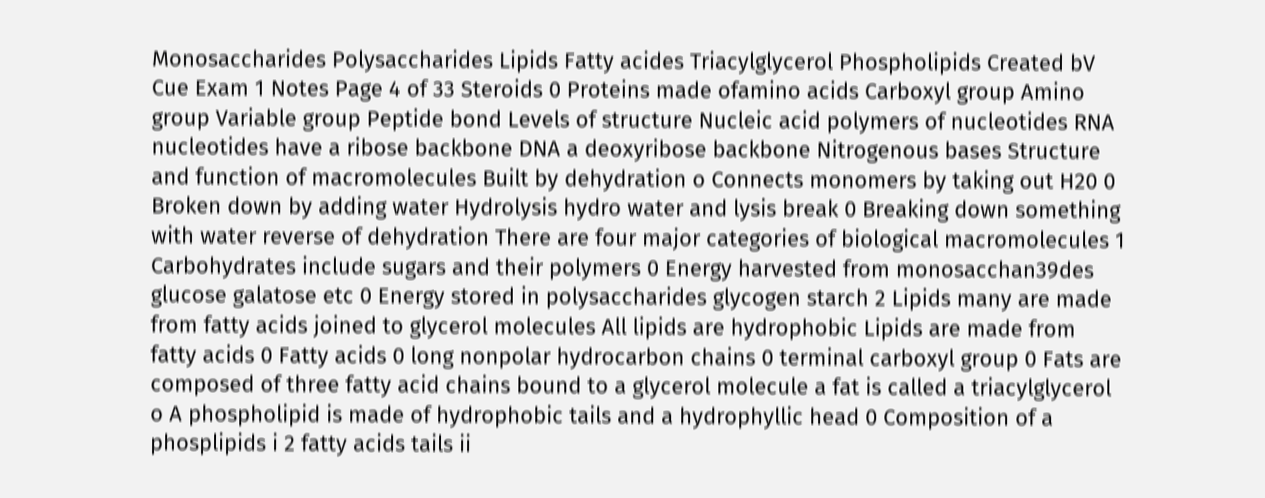Monosaccharides Polysaccharides Lipids Fatty acides Triacylglycerol Phospholipids Created bV Cue Exam 1 Notes Page 4 of 33 Steroids 0 Proteins made ofamino acids Carboxyl group Amino group Variable group Peptide bond Levels of structure Nucleic acid polymers of nucleotides RNA nucleotides have a ribose backbone DNA a deoxyribose backbone Nitrogenous bases Structure and function of macromolecules Built by dehydration o Connects monomers by taking out H20 0 Broken down by adding water Hydrolysis hydro water and lysis break 0 Breaking down something with water reverse of dehydration There are four major categories of biological macromolecules 1 Carbohydrates include sugars and their polymers 0 Energy harvested from monosacchan39des glucose galatose etc 0 Energy stored in polysaccharides glycogen starch 2 Lipids many are made from fatty acids joined to glycerol molecules All lipids are hydrophobic Lipids are made from fatty acids 0 Fatty acids 0 long nonpolar hydrocarbon chains 0 terminal carboxyl group 0 Fats are composed of three fatty acid chains bound to a glycerol molecule a fat is called a triacylglycerol o A phospholipid is made of hydrophobic tails and a hydrophyllic head 0 Composition of a phosplipids i 2 fatty acids tails ii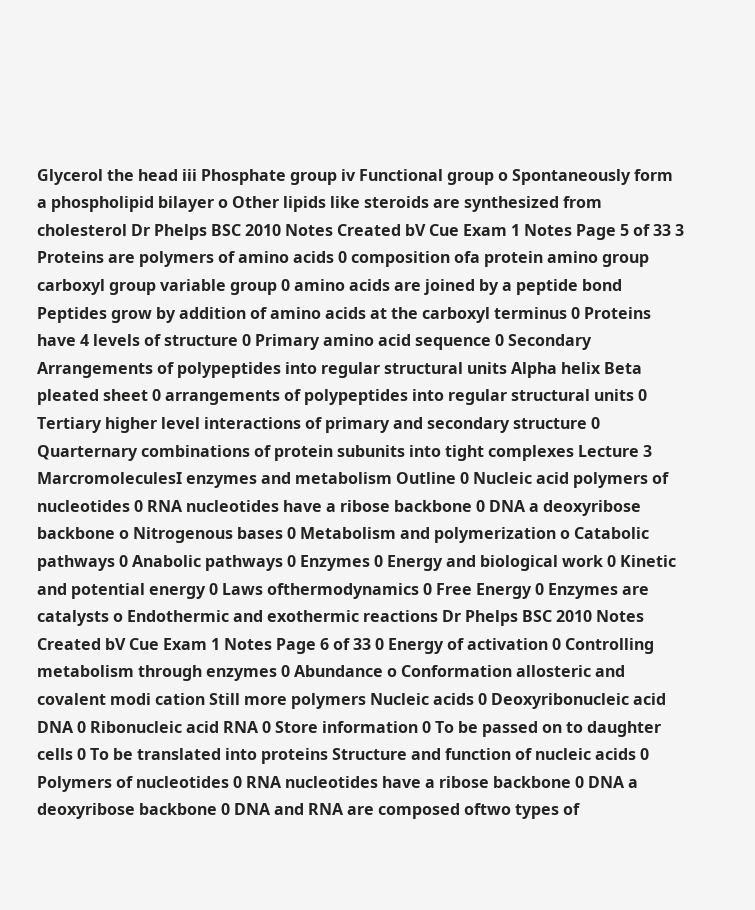Glycerol the head iii Phosphate group iv Functional group o Spontaneously form a phospholipid bilayer o Other lipids like steroids are synthesized from cholesterol Dr Phelps BSC 2010 Notes Created bV Cue Exam 1 Notes Page 5 of 33 3 Proteins are polymers of amino acids 0 composition ofa protein amino group carboxyl group variable group 0 amino acids are joined by a peptide bond Peptides grow by addition of amino acids at the carboxyl terminus 0 Proteins have 4 levels of structure 0 Primary amino acid sequence 0 Secondary Arrangements of polypeptides into regular structural units Alpha helix Beta pleated sheet 0 arrangements of polypeptides into regular structural units 0 Tertiary higher level interactions of primary and secondary structure 0 Quarternary combinations of protein subunits into tight complexes Lecture 3 MarcromoleculesI enzymes and metabolism Outline 0 Nucleic acid polymers of nucleotides 0 RNA nucleotides have a ribose backbone 0 DNA a deoxyribose backbone o Nitrogenous bases 0 Metabolism and polymerization o Catabolic pathways 0 Anabolic pathways 0 Enzymes 0 Energy and biological work 0 Kinetic and potential energy 0 Laws ofthermodynamics 0 Free Energy 0 Enzymes are catalysts o Endothermic and exothermic reactions Dr Phelps BSC 2010 Notes Created bV Cue Exam 1 Notes Page 6 of 33 0 Energy of activation 0 Controlling metabolism through enzymes 0 Abundance o Conformation allosteric and covalent modi cation Still more polymers Nucleic acids 0 Deoxyribonucleic acid DNA 0 Ribonucleic acid RNA 0 Store information 0 To be passed on to daughter cells 0 To be translated into proteins Structure and function of nucleic acids 0 Polymers of nucleotides 0 RNA nucleotides have a ribose backbone 0 DNA a deoxyribose backbone 0 DNA and RNA are composed oftwo types of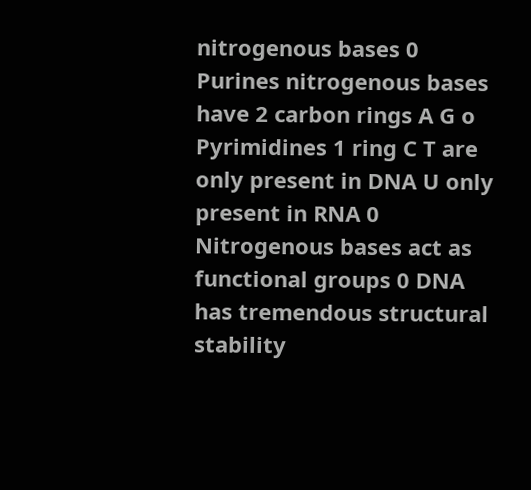nitrogenous bases 0 Purines nitrogenous bases have 2 carbon rings A G o Pyrimidines 1 ring C T are only present in DNA U only present in RNA 0 Nitrogenous bases act as functional groups 0 DNA has tremendous structural stability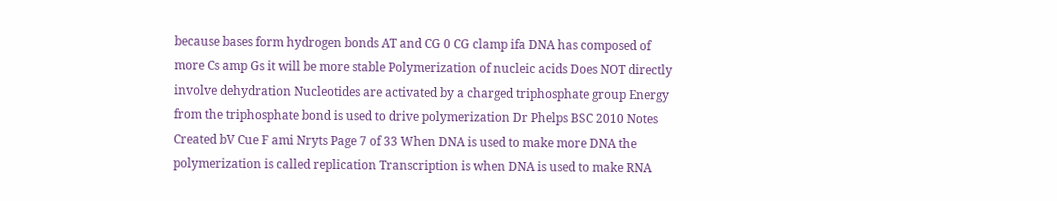because bases form hydrogen bonds AT and CG 0 CG clamp ifa DNA has composed of more Cs amp Gs it will be more stable Polymerization of nucleic acids Does NOT directly involve dehydration Nucleotides are activated by a charged triphosphate group Energy from the triphosphate bond is used to drive polymerization Dr Phelps BSC 2010 Notes Created bV Cue F ami Nryts Page 7 of 33 When DNA is used to make more DNA the polymerization is called replication Transcription is when DNA is used to make RNA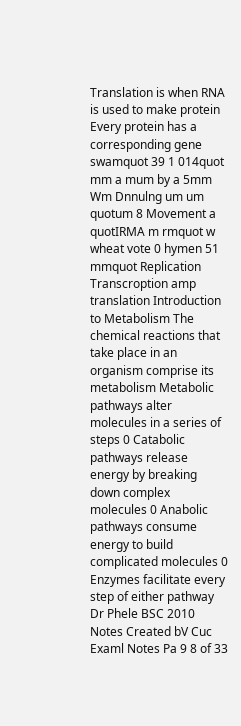Translation is when RNA is used to make protein Every protein has a corresponding gene swamquot 39 1 014quot mm a mum by a 5mm Wm Dnnulng um um quotum 8 Movement a quotIRMA m rmquot w wheat vote 0 hymen 51 mmquot Replication Transcroption amp translation Introduction to Metabolism The chemical reactions that take place in an organism comprise its metabolism Metabolic pathways alter molecules in a series of steps 0 Catabolic pathways release energy by breaking down complex molecules 0 Anabolic pathways consume energy to build complicated molecules 0 Enzymes facilitate every step of either pathway Dr Phele BSC 2010 Notes Created bV Cuc Examl Notes Pa 9 8 of 33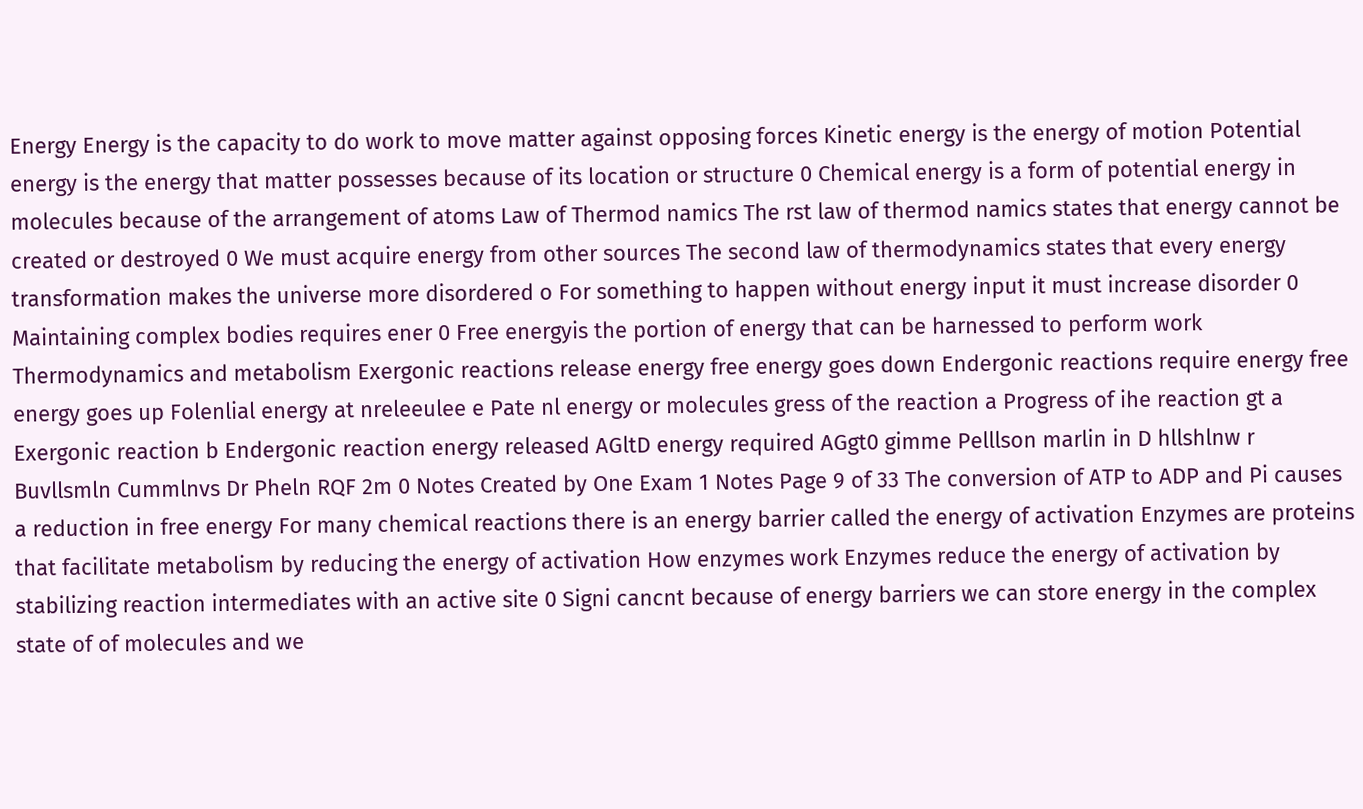Energy Energy is the capacity to do work to move matter against opposing forces Kinetic energy is the energy of motion Potential energy is the energy that matter possesses because of its location or structure 0 Chemical energy is a form of potential energy in molecules because of the arrangement of atoms Law of Thermod namics The rst law of thermod namics states that energy cannot be created or destroyed 0 We must acquire energy from other sources The second law of thermodynamics states that every energy transformation makes the universe more disordered o For something to happen without energy input it must increase disorder 0 Maintaining complex bodies requires ener 0 Free energyis the portion of energy that can be harnessed to perform work Thermodynamics and metabolism Exergonic reactions release energy free energy goes down Endergonic reactions require energy free energy goes up Folenlial energy at nreleeulee e Pate nl energy or molecules gress of the reaction a Progress of ihe reaction gt a Exergonic reaction b Endergonic reaction energy released AGltD energy required AGgt0 gimme Pelllson marlin in D hllshlnw r Buvllsmln Cummlnvs Dr Pheln RQF 2m 0 Notes Created by One Exam 1 Notes Page 9 of 33 The conversion of ATP to ADP and Pi causes a reduction in free energy For many chemical reactions there is an energy barrier called the energy of activation Enzymes are proteins that facilitate metabolism by reducing the energy of activation How enzymes work Enzymes reduce the energy of activation by stabilizing reaction intermediates with an active site 0 Signi cancnt because of energy barriers we can store energy in the complex state of of molecules and we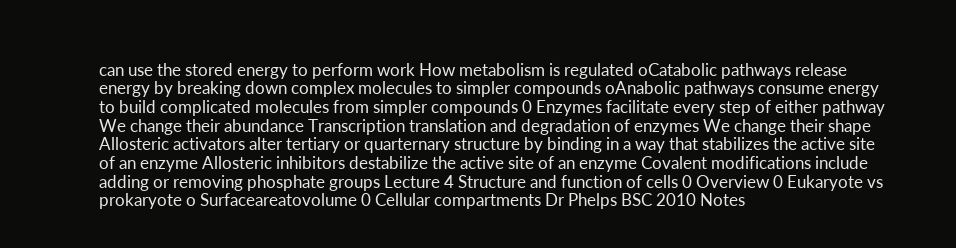can use the stored energy to perform work How metabolism is regulated oCatabolic pathways release energy by breaking down complex molecules to simpler compounds oAnabolic pathways consume energy to build complicated molecules from simpler compounds 0 Enzymes facilitate every step of either pathway We change their abundance Transcription translation and degradation of enzymes We change their shape Allosteric activators alter tertiary or quarternary structure by binding in a way that stabilizes the active site of an enzyme Allosteric inhibitors destabilize the active site of an enzyme Covalent modifications include adding or removing phosphate groups Lecture 4 Structure and function of cells 0 Overview 0 Eukaryote vs prokaryote o Surfaceareatovolume 0 Cellular compartments Dr Phelps BSC 2010 Notes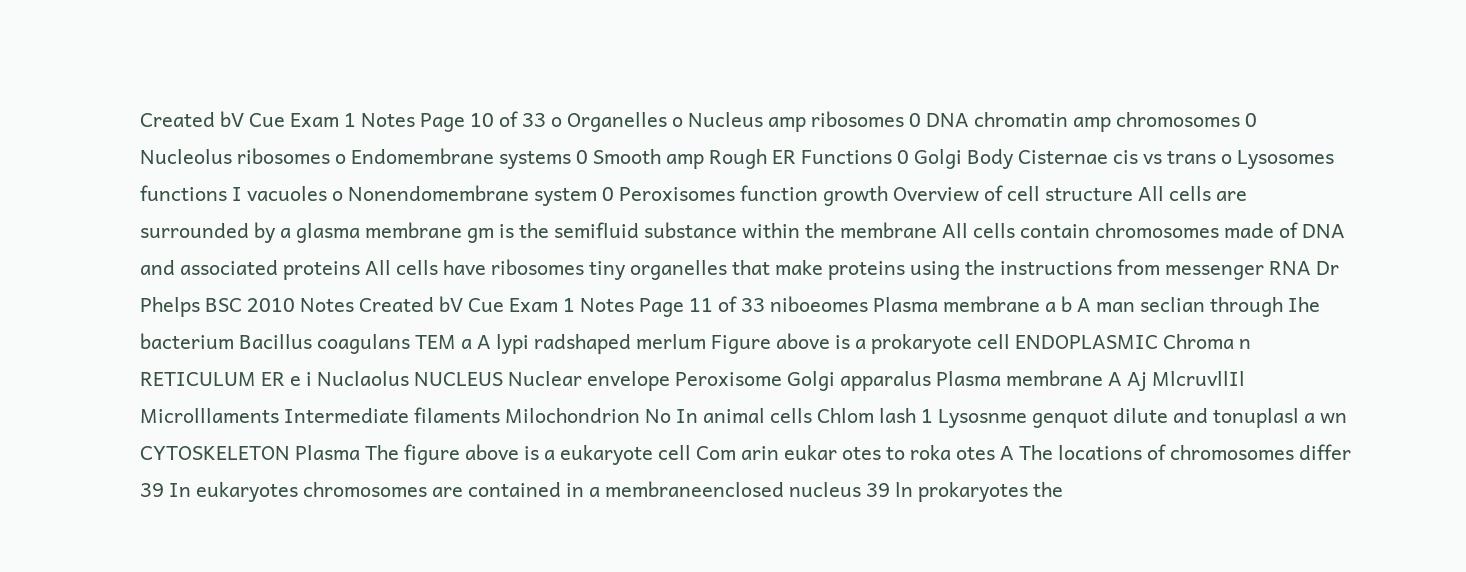Created bV Cue Exam 1 Notes Page 10 of 33 o Organelles o Nucleus amp ribosomes 0 DNA chromatin amp chromosomes 0 Nucleolus ribosomes o Endomembrane systems 0 Smooth amp Rough ER Functions 0 Golgi Body Cisternae cis vs trans o Lysosomes functions I vacuoles o Nonendomembrane system 0 Peroxisomes function growth Overview of cell structure All cells are surrounded by a glasma membrane gm is the semifluid substance within the membrane All cells contain chromosomes made of DNA and associated proteins All cells have ribosomes tiny organelles that make proteins using the instructions from messenger RNA Dr Phelps BSC 2010 Notes Created bV Cue Exam 1 Notes Page 11 of 33 niboeomes Plasma membrane a b A man seclian through Ihe bacterium Bacillus coagulans TEM a A lypi radshaped merlum Figure above is a prokaryote cell ENDOPLASMIC Chroma n RETICULUM ER e i Nuclaolus NUCLEUS Nuclear envelope Peroxisome Golgi apparalus Plasma membrane A Aj MlcruvllIl Microlllaments Intermediate filaments Milochondrion No In animal cells Chlom lash 1 Lysosnme genquot dilute and tonuplasl a wn CYTOSKELETON Plasma The figure above is a eukaryote cell Com arin eukar otes to roka otes A The locations of chromosomes differ 39 In eukaryotes chromosomes are contained in a membraneenclosed nucleus 39 ln prokaryotes the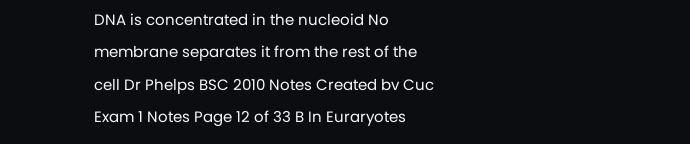DNA is concentrated in the nucleoid No membrane separates it from the rest of the cell Dr Phelps BSC 2010 Notes Created bv Cuc Exam 1 Notes Page 12 of 33 B In Euraryotes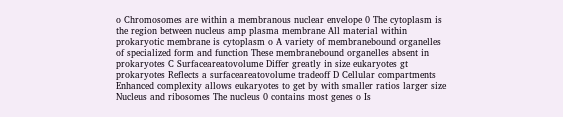o Chromosomes are within a membranous nuclear envelope 0 The cytoplasm is the region between nucleus amp plasma membrane All material within prokaryotic membrane is cytoplasm o A variety of membranebound organelles of specialized form and function These membranebound organelles absent in prokaryotes C Surfaceareatovolume Differ greatly in size eukaryotes gt prokaryotes Reflects a surfaceareatovolume tradeoff D Cellular compartments Enhanced complexity allows eukaryotes to get by with smaller ratios larger size Nucleus and ribosomes The nucleus 0 contains most genes o Is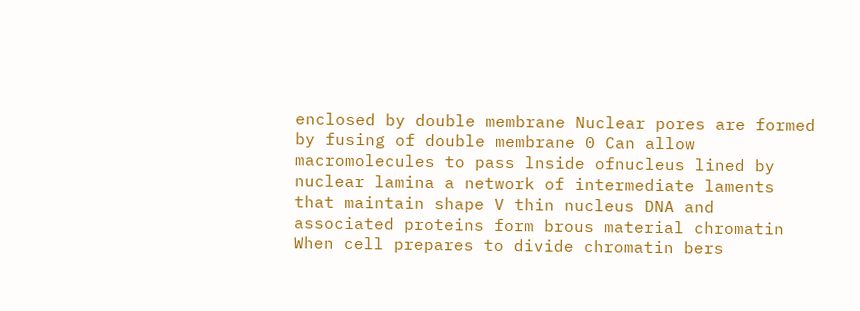enclosed by double membrane Nuclear pores are formed by fusing of double membrane 0 Can allow macromolecules to pass lnside ofnucleus lined by nuclear lamina a network of intermediate laments that maintain shape V thin nucleus DNA and associated proteins form brous material chromatin When cell prepares to divide chromatin bers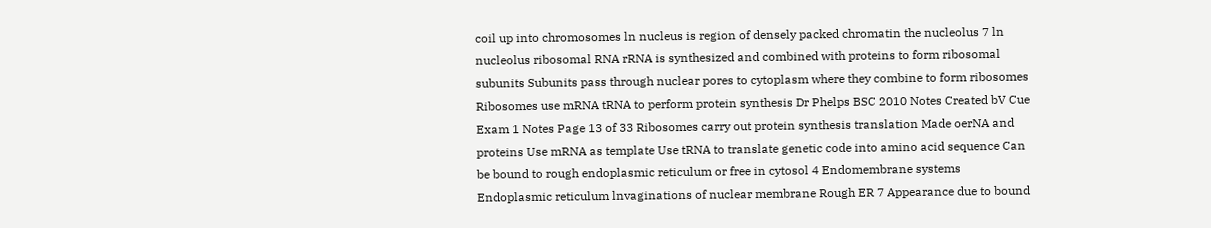coil up into chromosomes ln nucleus is region of densely packed chromatin the nucleolus 7 ln nucleolus ribosomal RNA rRNA is synthesized and combined with proteins to form ribosomal subunits Subunits pass through nuclear pores to cytoplasm where they combine to form ribosomes Ribosomes use mRNA tRNA to perform protein synthesis Dr Phelps BSC 2010 Notes Created bV Cue Exam 1 Notes Page 13 of 33 Ribosomes carry out protein synthesis translation Made oerNA and proteins Use mRNA as template Use tRNA to translate genetic code into amino acid sequence Can be bound to rough endoplasmic reticulum or free in cytosol 4 Endomembrane systems Endoplasmic reticulum lnvaginations of nuclear membrane Rough ER 7 Appearance due to bound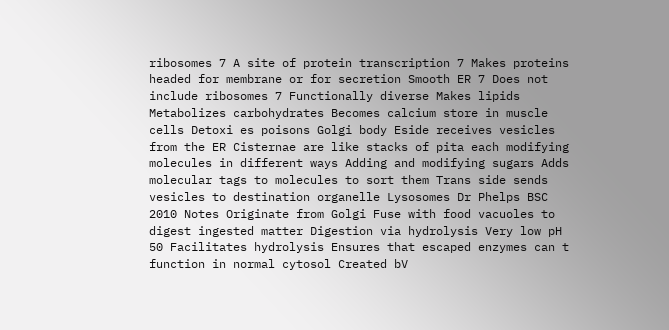ribosomes 7 A site of protein transcription 7 Makes proteins headed for membrane or for secretion Smooth ER 7 Does not include ribosomes 7 Functionally diverse Makes lipids Metabolizes carbohydrates Becomes calcium store in muscle cells Detoxi es poisons Golgi body Eside receives vesicles from the ER Cisternae are like stacks of pita each modifying molecules in different ways Adding and modifying sugars Adds molecular tags to molecules to sort them Trans side sends vesicles to destination organelle Lysosomes Dr Phelps BSC 2010 Notes Originate from Golgi Fuse with food vacuoles to digest ingested matter Digestion via hydrolysis Very low pH 50 Facilitates hydrolysis Ensures that escaped enzymes can t function in normal cytosol Created bV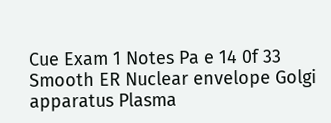Cue Exam 1 Notes Pa e 14 0f 33 Smooth ER Nuclear envelope Golgi apparatus Plasma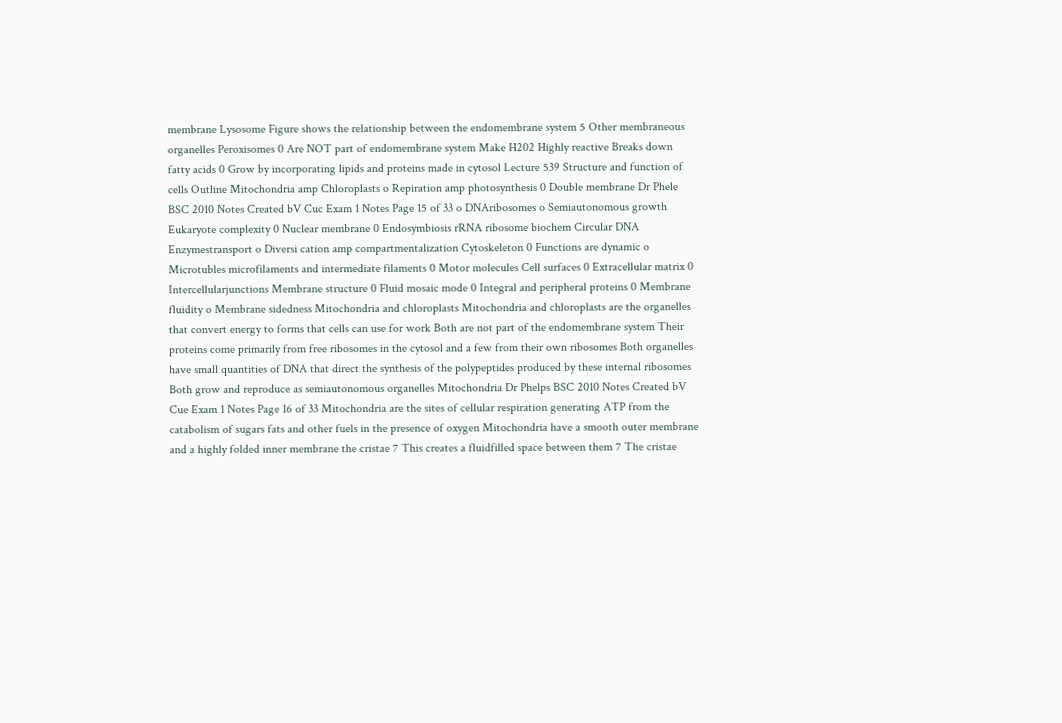membrane Lysosome Figure shows the relationship between the endomembrane system 5 Other membraneous organelles Peroxisomes 0 Are NOT part of endomembrane system Make H202 Highly reactive Breaks down fatty acids 0 Grow by incorporating lipids and proteins made in cytosol Lecture 539 Structure and function of cells Outline Mitochondria amp Chloroplasts o Repiration amp photosynthesis 0 Double membrane Dr Phele BSC 2010 Notes Created bV Cuc Exam 1 Notes Page 15 of 33 o DNAribosomes o Semiautonomous growth Eukaryote complexity 0 Nuclear membrane 0 Endosymbiosis rRNA ribosome biochem Circular DNA Enzymestransport o Diversi cation amp compartmentalization Cytoskeleton 0 Functions are dynamic o Microtubles microfilaments and intermediate filaments 0 Motor molecules Cell surfaces 0 Extracellular matrix 0 Intercellularjunctions Membrane structure 0 Fluid mosaic mode 0 Integral and peripheral proteins 0 Membrane fluidity o Membrane sidedness Mitochondria and chloroplasts Mitochondria and chloroplasts are the organelles that convert energy to forms that cells can use for work Both are not part of the endomembrane system Their proteins come primarily from free ribosomes in the cytosol and a few from their own ribosomes Both organelles have small quantities of DNA that direct the synthesis of the polypeptides produced by these internal ribosomes Both grow and reproduce as semiautonomous organelles Mitochondria Dr Phelps BSC 2010 Notes Created bV Cue Exam 1 Notes Page 16 of 33 Mitochondria are the sites of cellular respiration generating ATP from the catabolism of sugars fats and other fuels in the presence of oxygen Mitochondria have a smooth outer membrane and a highly folded inner membrane the cristae 7 This creates a fluidfilled space between them 7 The cristae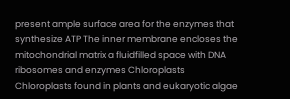present ample surface area for the enzymes that synthesize ATP The inner membrane encloses the mitochondrial matrix a fluidfilled space with DNA ribosomes and enzymes Chloroplasts Chloroplasts found in plants and eukaryotic algae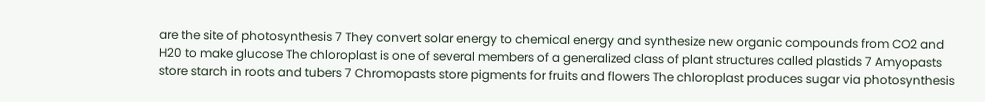are the site of photosynthesis 7 They convert solar energy to chemical energy and synthesize new organic compounds from CO2 and H20 to make glucose The chloroplast is one of several members of a generalized class of plant structures called plastids 7 Amyopasts store starch in roots and tubers 7 Chromopasts store pigments for fruits and flowers The chloroplast produces sugar via photosynthesis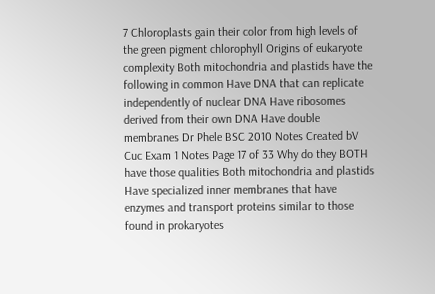7 Chloroplasts gain their color from high levels of the green pigment chlorophyll Origins of eukaryote complexity Both mitochondria and plastids have the following in common Have DNA that can replicate independently of nuclear DNA Have ribosomes derived from their own DNA Have double membranes Dr Phele BSC 2010 Notes Created bV Cuc Exam 1 Notes Page 17 of 33 Why do they BOTH have those qualities Both mitochondria and plastids Have specialized inner membranes that have enzymes and transport proteins similar to those found in prokaryotes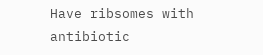Have ribsomes with antibiotic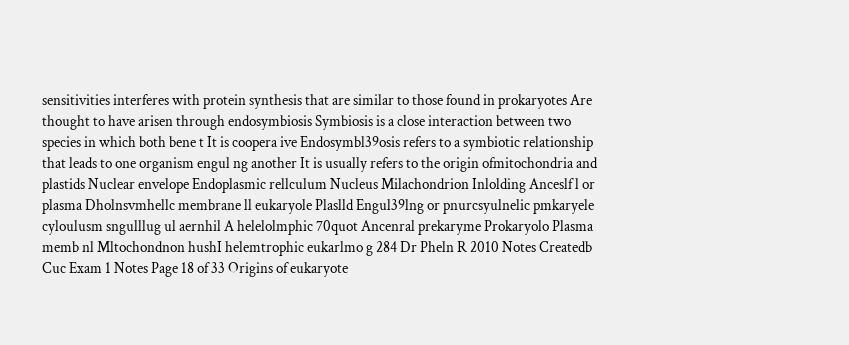sensitivities interferes with protein synthesis that are similar to those found in prokaryotes Are thought to have arisen through endosymbiosis Symbiosis is a close interaction between two species in which both bene t It is coopera ive Endosymbl39osis refers to a symbiotic relationship that leads to one organism engul ng another It is usually refers to the origin ofmitochondria and plastids Nuclear envelope Endoplasmic rellculum Nucleus Milachondrion Inlolding Anceslf l or plasma Dholnsvmhellc membrane ll eukaryole Plaslld Engul39lng or pnurcsyulnelic pmkaryele cyloulusm sngulllug ul aernhil A helelolmphic 70quot Ancenral prekaryme Prokaryolo Plasma memb nl Mltochondnon hushI helemtrophic eukarlmo g 284 Dr Pheln R 2010 Notes Createdb Cuc Exam 1 Notes Page 18 of 33 Origins of eukaryote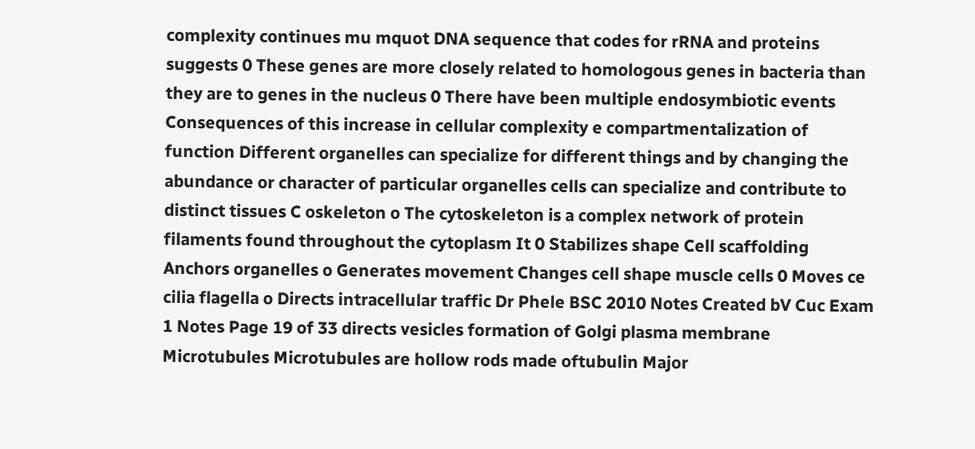complexity continues mu mquot DNA sequence that codes for rRNA and proteins suggests 0 These genes are more closely related to homologous genes in bacteria than they are to genes in the nucleus 0 There have been multiple endosymbiotic events Consequences of this increase in cellular complexity e compartmentalization of function Different organelles can specialize for different things and by changing the abundance or character of particular organelles cells can specialize and contribute to distinct tissues C oskeleton o The cytoskeleton is a complex network of protein filaments found throughout the cytoplasm It 0 Stabilizes shape Cell scaffolding Anchors organelles o Generates movement Changes cell shape muscle cells 0 Moves ce cilia flagella o Directs intracellular traffic Dr Phele BSC 2010 Notes Created bV Cuc Exam 1 Notes Page 19 of 33 directs vesicles formation of Golgi plasma membrane Microtubules Microtubules are hollow rods made oftubulin Major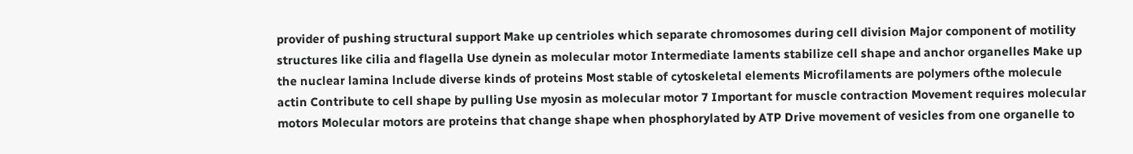provider of pushing structural support Make up centrioles which separate chromosomes during cell division Major component of motility structures like cilia and flagella Use dynein as molecular motor Intermediate laments stabilize cell shape and anchor organelles Make up the nuclear lamina lnclude diverse kinds of proteins Most stable of cytoskeletal elements Microfilaments are polymers ofthe molecule actin Contribute to cell shape by pulling Use myosin as molecular motor 7 Important for muscle contraction Movement requires molecular motors Molecular motors are proteins that change shape when phosphorylated by ATP Drive movement of vesicles from one organelle to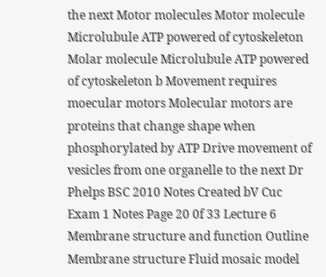the next Motor molecules Motor molecule Microlubule ATP powered of cytoskeleton Molar molecule Microlubule ATP powered of cytoskeleton b Movement requires moecular motors Molecular motors are proteins that change shape when phosphorylated by ATP Drive movement of vesicles from one organelle to the next Dr Phelps BSC 2010 Notes Created bV Cuc Exam 1 Notes Page 20 0f 33 Lecture 6 Membrane structure and function Outline Membrane structure Fluid mosaic model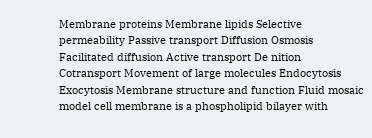Membrane proteins Membrane lipids Selective permeability Passive transport Diffusion Osmosis Facilitated diffusion Active transport De nition Cotransport Movement of large molecules Endocytosis Exocytosis Membrane structure and function Fluid mosaic model cell membrane is a phospholipid bilayer with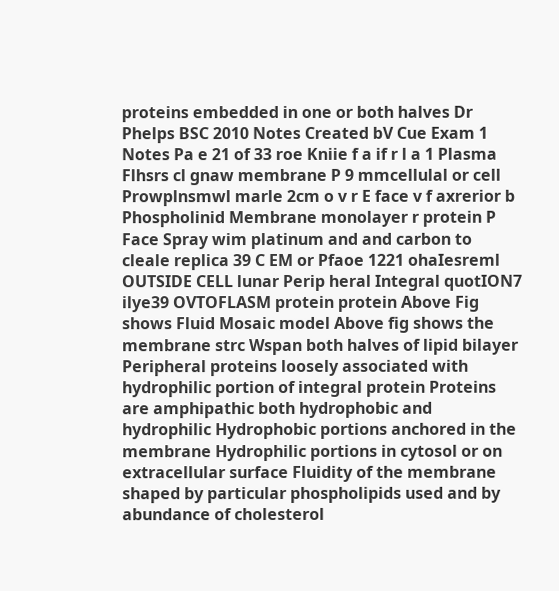proteins embedded in one or both halves Dr Phelps BSC 2010 Notes Created bV Cue Exam 1 Notes Pa e 21 of 33 roe Kniie f a if r l a 1 Plasma Flhsrs cl gnaw membrane P 9 mmcellulal or cell Prowplnsmwl marle 2cm o v r E face v f axrerior b Phospholinid Membrane monolayer r protein P Face Spray wim platinum and and carbon to cleale replica 39 C EM or Pfaoe 1221 ohaIesreml OUTSIDE CELL lunar Perip heral Integral quotION7 ilye39 OVTOFLASM protein protein Above Fig shows Fluid Mosaic model Above fig shows the membrane strc Wspan both halves of lipid bilayer Peripheral proteins loosely associated with hydrophilic portion of integral protein Proteins are amphipathic both hydrophobic and hydrophilic Hydrophobic portions anchored in the membrane Hydrophilic portions in cytosol or on extracellular surface Fluidity of the membrane shaped by particular phospholipids used and by abundance of cholesterol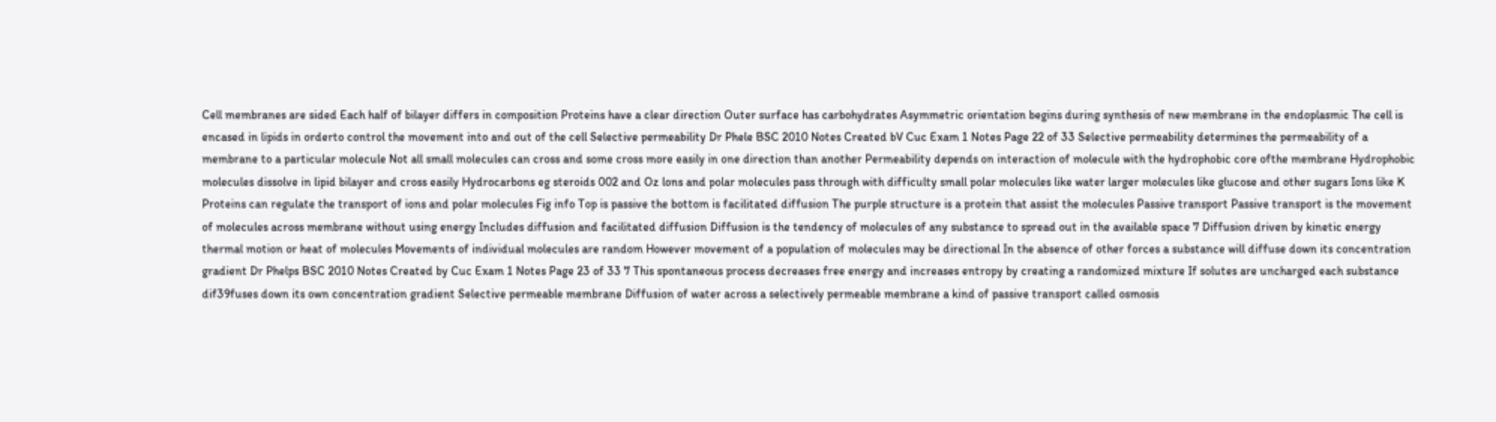Cell membranes are sided Each half of bilayer differs in composition Proteins have a clear direction Outer surface has carbohydrates Asymmetric orientation begins during synthesis of new membrane in the endoplasmic The cell is encased in lipids in orderto control the movement into and out of the cell Selective permeability Dr Phele BSC 2010 Notes Created bV Cuc Exam 1 Notes Page 22 of 33 Selective permeability determines the permeability of a membrane to a particular molecule Not all small molecules can cross and some cross more easily in one direction than another Permeability depends on interaction of molecule with the hydrophobic core ofthe membrane Hydrophobic molecules dissolve in lipid bilayer and cross easily Hydrocarbons eg steroids 002 and Oz lons and polar molecules pass through with difficulty small polar molecules like water larger molecules like glucose and other sugars Ions like K Proteins can regulate the transport of ions and polar molecules Fig info Top is passive the bottom is facilitated diffusion The purple structure is a protein that assist the molecules Passive transport Passive transport is the movement of molecules across membrane without using energy Includes diffusion and facilitated diffusion Diffusion is the tendency of molecules of any substance to spread out in the available space 7 Diffusion driven by kinetic energy thermal motion or heat of molecules Movements of individual molecules are random However movement of a population of molecules may be directional In the absence of other forces a substance will diffuse down its concentration gradient Dr Phelps BSC 2010 Notes Created by Cuc Exam 1 Notes Page 23 of 33 7 This spontaneous process decreases free energy and increases entropy by creating a randomized mixture If solutes are uncharged each substance dif39fuses down its own concentration gradient Selective permeable membrane Diffusion of water across a selectively permeable membrane a kind of passive transport called osmosis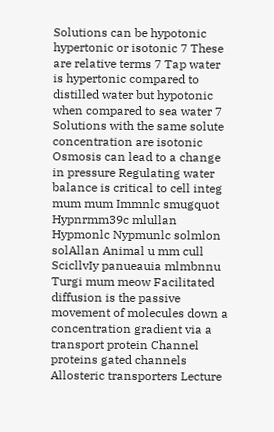Solutions can be hypotonic hypertonic or isotonic 7 These are relative terms 7 Tap water is hypertonic compared to distilled water but hypotonic when compared to sea water 7 Solutions with the same solute concentration are isotonic Osmosis can lead to a change in pressure Regulating water balance is critical to cell integ mum mum Immnlc smugquot Hypnrmm39c mlullan Hypmonlc Nypmunlc solmlon solAllan Animal u mm cull ScicllvIy panueauia mlmbnnu Turgi mum meow Facilitated diffusion is the passive movement of molecules down a concentration gradient via a transport protein Channel proteins gated channels Allosteric transporters Lecture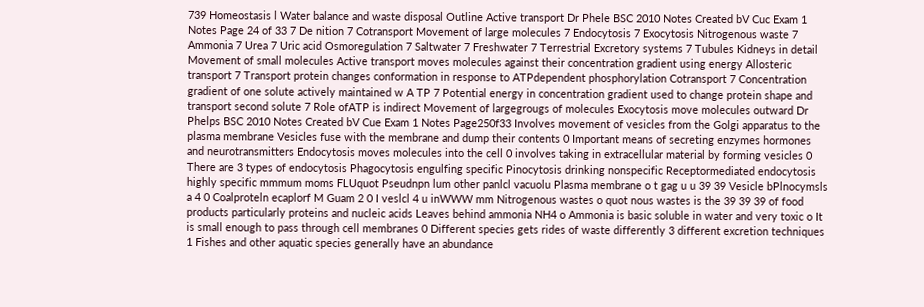739 Homeostasis l Water balance and waste disposal Outline Active transport Dr Phele BSC 2010 Notes Created bV Cuc Exam 1 Notes Page 24 of 33 7 De nition 7 Cotransport Movement of large molecules 7 Endocytosis 7 Exocytosis Nitrogenous waste 7 Ammonia 7 Urea 7 Uric acid Osmoregulation 7 Saltwater 7 Freshwater 7 Terrestrial Excretory systems 7 Tubules Kidneys in detail Movement of small molecules Active transport moves molecules against their concentration gradient using energy Allosteric transport 7 Transport protein changes conformation in response to ATPdependent phosphorylation Cotransport 7 Concentration gradient of one solute actively maintained w A TP 7 Potential energy in concentration gradient used to change protein shape and transport second solute 7 Role ofATP is indirect Movement of largegrougs of molecules Exocytosis move molecules outward Dr Phelps BSC 2010 Notes Created bV Cue Exam 1 Notes Page250f33 Involves movement of vesicles from the Golgi apparatus to the plasma membrane Vesicles fuse with the membrane and dump their contents 0 Important means of secreting enzymes hormones and neurotransmitters Endocytosis moves molecules into the cell 0 involves taking in extracellular material by forming vesicles 0 There are 3 types of endocytosis Phagocytosis engulfing specific Pinocytosis drinking nonspecific Receptormediated endocytosis highly specific mmmum moms FLUquot Pseudnpn lum other panlcl vacuolu Plasma membrane o t gag u u 39 39 Vesicle bPlnocymsls a 4 0 Coalproteln ecaplorf M Guam 2 0 I veslcl 4 u inWWW mm Nitrogenous wastes o quot nous wastes is the 39 39 39 of food products particularly proteins and nucleic acids Leaves behind ammonia NH4 o Ammonia is basic soluble in water and very toxic o It is small enough to pass through cell membranes 0 Different species gets rides of waste differently 3 different excretion techniques 1 Fishes and other aquatic species generally have an abundance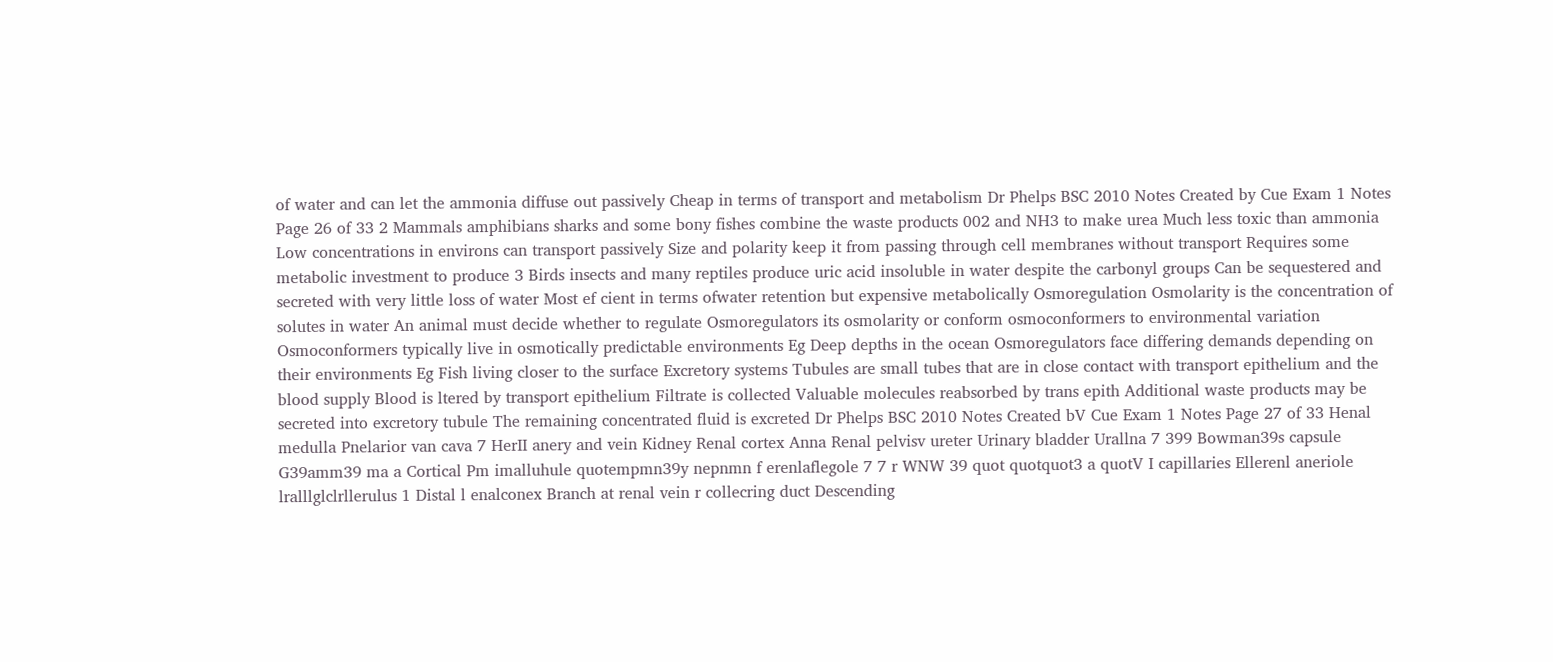of water and can let the ammonia diffuse out passively Cheap in terms of transport and metabolism Dr Phelps BSC 2010 Notes Created by Cue Exam 1 Notes Page 26 of 33 2 Mammals amphibians sharks and some bony fishes combine the waste products 002 and NH3 to make urea Much less toxic than ammonia Low concentrations in environs can transport passively Size and polarity keep it from passing through cell membranes without transport Requires some metabolic investment to produce 3 Birds insects and many reptiles produce uric acid insoluble in water despite the carbonyl groups Can be sequestered and secreted with very little loss of water Most ef cient in terms ofwater retention but expensive metabolically Osmoregulation Osmolarity is the concentration of solutes in water An animal must decide whether to regulate Osmoregulators its osmolarity or conform osmoconformers to environmental variation Osmoconformers typically live in osmotically predictable environments Eg Deep depths in the ocean Osmoregulators face differing demands depending on their environments Eg Fish living closer to the surface Excretory systems Tubules are small tubes that are in close contact with transport epithelium and the blood supply Blood is ltered by transport epithelium Filtrate is collected Valuable molecules reabsorbed by trans epith Additional waste products may be secreted into excretory tubule The remaining concentrated fluid is excreted Dr Phelps BSC 2010 Notes Created bV Cue Exam 1 Notes Page 27 of 33 Henal medulla Pnelarior van cava 7 HerII anery and vein Kidney Renal cortex Anna Renal pelvisv ureter Urinary bladder Urallna 7 399 Bowman39s capsule G39amm39 ma a Cortical Pm imalluhule quotempmn39y nepnmn f erenlaflegole 7 7 r WNW 39 quot quotquot3 a quotV I capillaries Ellerenl aneriole lralllglclrllerulus 1 Distal l enalconex Branch at renal vein r collecring duct Descending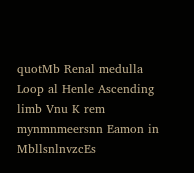quotMb Renal medulla Loop al Henle Ascending limb Vnu K rem mynmnmeersnn Eamon in MbllsnlnvzcEs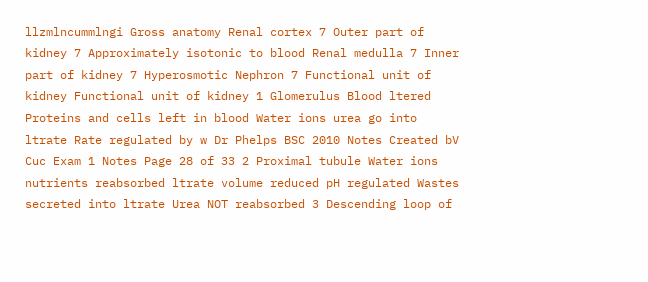llzmlncummlngi Gross anatomy Renal cortex 7 Outer part of kidney 7 Approximately isotonic to blood Renal medulla 7 Inner part of kidney 7 Hyperosmotic Nephron 7 Functional unit of kidney Functional unit of kidney 1 Glomerulus Blood ltered Proteins and cells left in blood Water ions urea go into ltrate Rate regulated by w Dr Phelps BSC 2010 Notes Created bV Cuc Exam 1 Notes Page 28 of 33 2 Proximal tubule Water ions nutrients reabsorbed ltrate volume reduced pH regulated Wastes secreted into ltrate Urea NOT reabsorbed 3 Descending loop of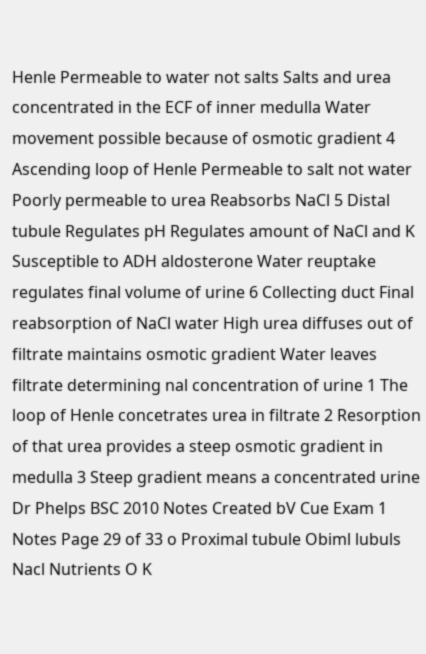Henle Permeable to water not salts Salts and urea concentrated in the ECF of inner medulla Water movement possible because of osmotic gradient 4 Ascending loop of Henle Permeable to salt not water Poorly permeable to urea Reabsorbs NaCl 5 Distal tubule Regulates pH Regulates amount of NaCl and K Susceptible to ADH aldosterone Water reuptake regulates final volume of urine 6 Collecting duct Final reabsorption of NaCl water High urea diffuses out of filtrate maintains osmotic gradient Water leaves filtrate determining nal concentration of urine 1 The loop of Henle concetrates urea in filtrate 2 Resorption of that urea provides a steep osmotic gradient in medulla 3 Steep gradient means a concentrated urine Dr Phelps BSC 2010 Notes Created bV Cue Exam 1 Notes Page 29 of 33 o Proximal tubule Obiml lubuls Nacl Nutrients O K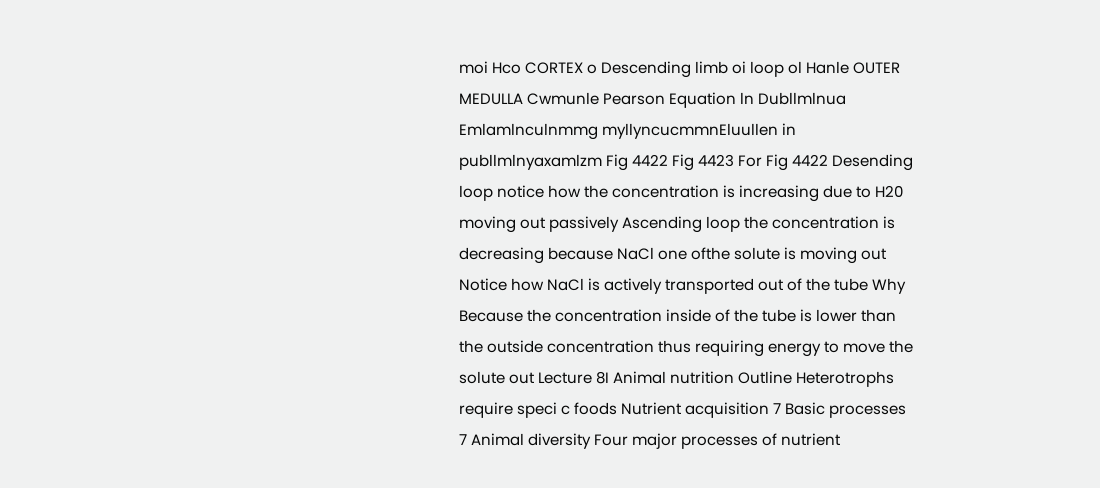moi Hco CORTEX o Descending limb oi loop ol Hanle OUTER MEDULLA Cwmunle Pearson Equation ln Dubllmlnua Emlamlnculnmmg myllyncucmmnEluullen in publlmlnyaxamlzm Fig 4422 Fig 4423 For Fig 4422 Desending loop notice how the concentration is increasing due to H20 moving out passively Ascending loop the concentration is decreasing because NaCl one ofthe solute is moving out Notice how NaCl is actively transported out of the tube Why Because the concentration inside of the tube is lower than the outside concentration thus requiring energy to move the solute out Lecture 8I Animal nutrition Outline Heterotrophs require speci c foods Nutrient acquisition 7 Basic processes 7 Animal diversity Four major processes of nutrient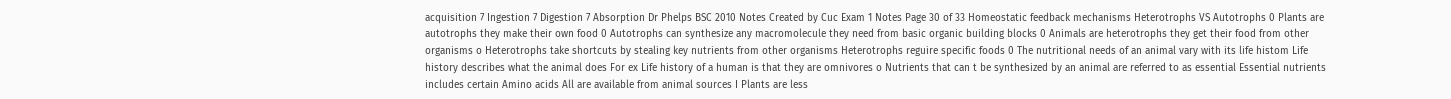acquisition 7 Ingestion 7 Digestion 7 Absorption Dr Phelps BSC 2010 Notes Created by Cuc Exam 1 Notes Page 30 of 33 Homeostatic feedback mechanisms Heterotrophs VS Autotrophs 0 Plants are autotrophs they make their own food 0 Autotrophs can synthesize any macromolecule they need from basic organic building blocks 0 Animals are heterotrophs they get their food from other organisms o Heterotrophs take shortcuts by stealing key nutrients from other organisms Heterotrophs reguire specific foods 0 The nutritional needs of an animal vary with its life histom Life history describes what the animal does For ex Life history of a human is that they are omnivores o Nutrients that can t be synthesized by an animal are referred to as essential Essential nutrients includes certain Amino acids All are available from animal sources I Plants are less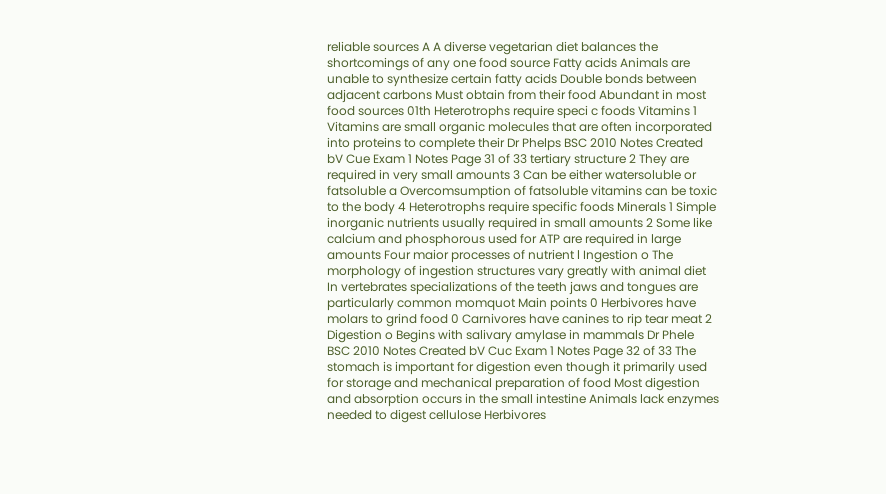reliable sources A A diverse vegetarian diet balances the shortcomings of any one food source Fatty acids Animals are unable to synthesize certain fatty acids Double bonds between adjacent carbons Must obtain from their food Abundant in most food sources 01th Heterotrophs require speci c foods Vitamins 1 Vitamins are small organic molecules that are often incorporated into proteins to complete their Dr Phelps BSC 2010 Notes Created bV Cue Exam 1 Notes Page 31 of 33 tertiary structure 2 They are required in very small amounts 3 Can be either watersoluble or fatsoluble a Overcomsumption of fatsoluble vitamins can be toxic to the body 4 Heterotrophs require specific foods Minerals 1 Simple inorganic nutrients usually required in small amounts 2 Some like calcium and phosphorous used for ATP are required in large amounts Four maior processes of nutrient l Ingestion o The morphology of ingestion structures vary greatly with animal diet In vertebrates specializations of the teeth jaws and tongues are particularly common momquot Main points 0 Herbivores have molars to grind food 0 Carnivores have canines to rip tear meat 2 Digestion o Begins with salivary amylase in mammals Dr Phele BSC 2010 Notes Created bV Cuc Exam 1 Notes Page 32 of 33 The stomach is important for digestion even though it primarily used for storage and mechanical preparation of food Most digestion and absorption occurs in the small intestine Animals lack enzymes needed to digest cellulose Herbivores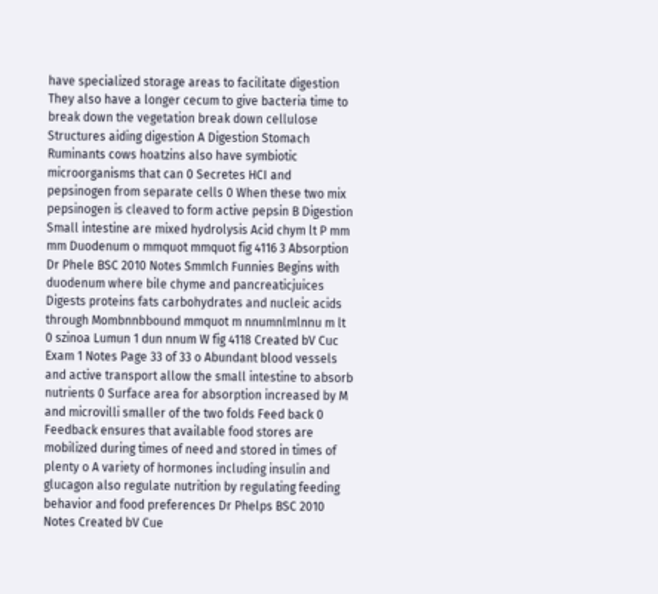have specialized storage areas to facilitate digestion They also have a longer cecum to give bacteria time to break down the vegetation break down cellulose Structures aiding digestion A Digestion Stomach Ruminants cows hoatzins also have symbiotic microorganisms that can 0 Secretes HCI and pepsinogen from separate cells 0 When these two mix pepsinogen is cleaved to form active pepsin B Digestion Small intestine are mixed hydrolysis Acid chym lt P mm mm Duodenum o mmquot mmquot fig 4116 3 Absorption Dr Phele BSC 2010 Notes Smmlch Funnies Begins with duodenum where bile chyme and pancreaticjuices Digests proteins fats carbohydrates and nucleic acids through Mombnnbbound mmquot m nnumnlmlnnu m lt 0 szinoa Lumun 1 dun nnum W fig 4118 Created bV Cuc Exam 1 Notes Page 33 of 33 o Abundant blood vessels and active transport allow the small intestine to absorb nutrients 0 Surface area for absorption increased by M and microvilli smaller of the two folds Feed back 0 Feedback ensures that available food stores are mobilized during times of need and stored in times of plenty o A variety of hormones including insulin and glucagon also regulate nutrition by regulating feeding behavior and food preferences Dr Phelps BSC 2010 Notes Created bV Cue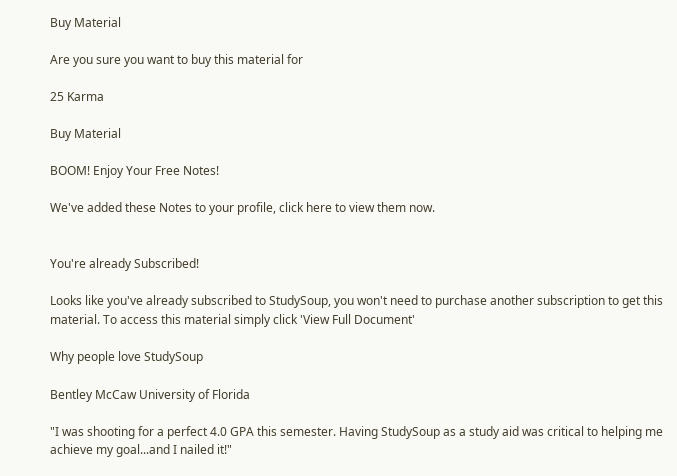Buy Material

Are you sure you want to buy this material for

25 Karma

Buy Material

BOOM! Enjoy Your Free Notes!

We've added these Notes to your profile, click here to view them now.


You're already Subscribed!

Looks like you've already subscribed to StudySoup, you won't need to purchase another subscription to get this material. To access this material simply click 'View Full Document'

Why people love StudySoup

Bentley McCaw University of Florida

"I was shooting for a perfect 4.0 GPA this semester. Having StudySoup as a study aid was critical to helping me achieve my goal...and I nailed it!"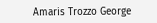Amaris Trozzo George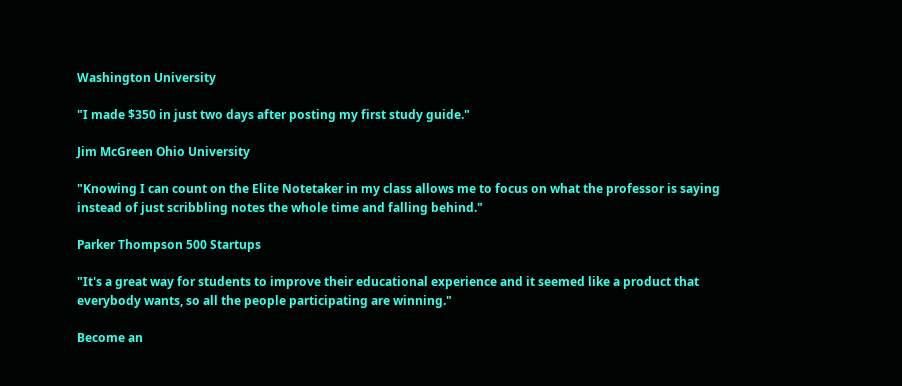Washington University

"I made $350 in just two days after posting my first study guide."

Jim McGreen Ohio University

"Knowing I can count on the Elite Notetaker in my class allows me to focus on what the professor is saying instead of just scribbling notes the whole time and falling behind."

Parker Thompson 500 Startups

"It's a great way for students to improve their educational experience and it seemed like a product that everybody wants, so all the people participating are winning."

Become an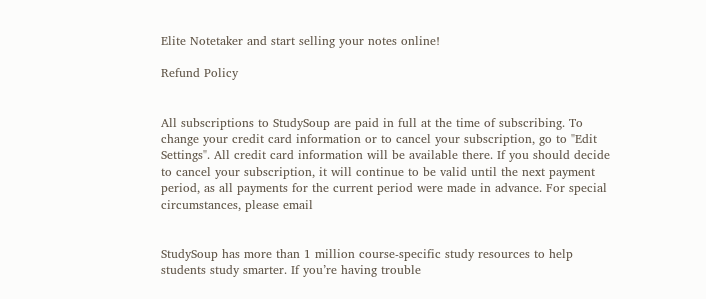Elite Notetaker and start selling your notes online!

Refund Policy


All subscriptions to StudySoup are paid in full at the time of subscribing. To change your credit card information or to cancel your subscription, go to "Edit Settings". All credit card information will be available there. If you should decide to cancel your subscription, it will continue to be valid until the next payment period, as all payments for the current period were made in advance. For special circumstances, please email


StudySoup has more than 1 million course-specific study resources to help students study smarter. If you’re having trouble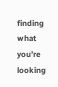finding what you’re looking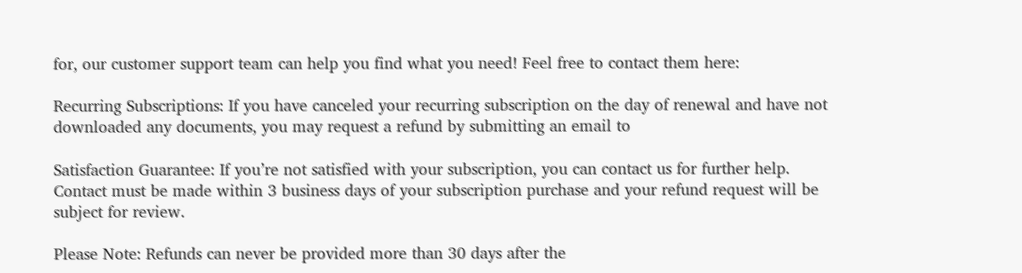for, our customer support team can help you find what you need! Feel free to contact them here:

Recurring Subscriptions: If you have canceled your recurring subscription on the day of renewal and have not downloaded any documents, you may request a refund by submitting an email to

Satisfaction Guarantee: If you’re not satisfied with your subscription, you can contact us for further help. Contact must be made within 3 business days of your subscription purchase and your refund request will be subject for review.

Please Note: Refunds can never be provided more than 30 days after the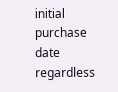initial purchase date regardless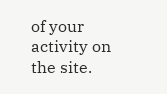of your activity on the site.